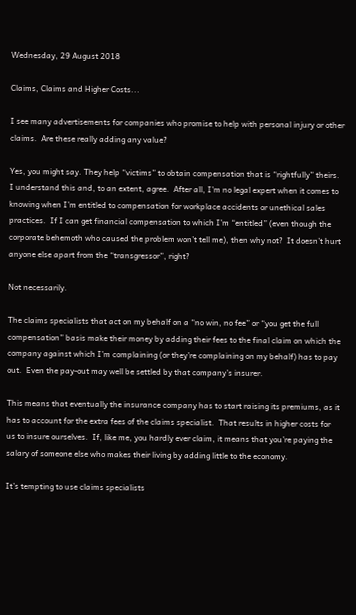Wednesday, 29 August 2018

Claims, Claims and Higher Costs...

I see many advertisements for companies who promise to help with personal injury or other claims.  Are these really adding any value?

Yes, you might say. They help “victims” to obtain compensation that is “rightfully” theirs.  I understand this and, to an extent, agree.  After all, I’m no legal expert when it comes to knowing when I’m entitled to compensation for workplace accidents or unethical sales practices.  If I can get financial compensation to which I’m “entitled” (even though the corporate behemoth who caused the problem won’t tell me), then why not?  It doesn’t hurt anyone else apart from the “transgressor”, right?

Not necessarily.

The claims specialists that act on my behalf on a “no win, no fee” or “you get the full compensation” basis make their money by adding their fees to the final claim on which the company against which I’m complaining (or they’re complaining on my behalf) has to pay out.  Even the pay-out may well be settled by that company’s insurer.

This means that eventually the insurance company has to start raising its premiums, as it has to account for the extra fees of the claims specialist.  That results in higher costs for us to insure ourselves.  If, like me, you hardly ever claim, it means that you’re paying the salary of someone else who makes their living by adding little to the economy.

It’s tempting to use claims specialists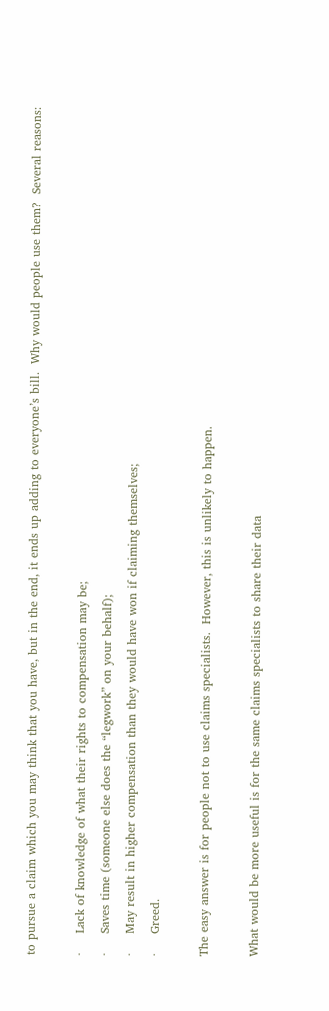to pursue a claim which you may think that you have, but in the end, it ends up adding to everyone’s bill.  Why would people use them?  Several reasons:

·     Lack of knowledge of what their rights to compensation may be;
·     Saves time (someone else does the “legwork” on your behalf);
·     May result in higher compensation than they would have won if claiming themselves;
·     Greed.

The easy answer is for people not to use claims specialists.  However, this is unlikely to happen.

What would be more useful is for the same claims specialists to share their data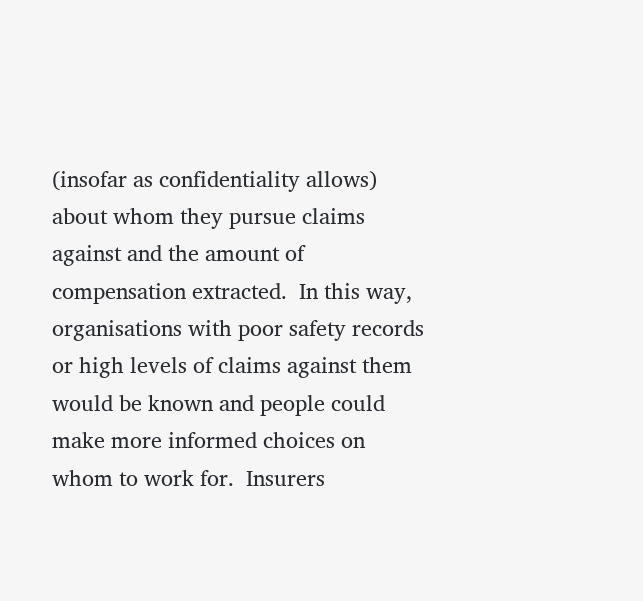(insofar as confidentiality allows) about whom they pursue claims against and the amount of compensation extracted.  In this way, organisations with poor safety records or high levels of claims against them would be known and people could make more informed choices on whom to work for.  Insurers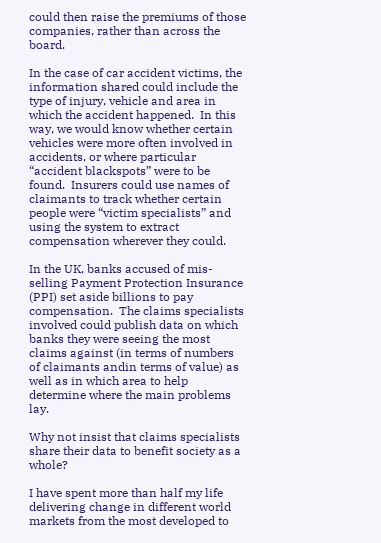could then raise the premiums of those companies, rather than across the board.

In the case of car accident victims, the information shared could include the type of injury, vehicle and area in which the accident happened.  In this way, we would know whether certain vehicles were more often involved in accidents, or where particular “accident blackspots” were to be found.  Insurers could use names of claimants to track whether certain people were “victim specialists” and using the system to extract compensation wherever they could.

In the UK, banks accused of mis-selling Payment Protection Insurance (PPI) set aside billions to pay compensation.  The claims specialists involved could publish data on which banks they were seeing the most claims against (in terms of numbers of claimants andin terms of value) as well as in which area to help determine where the main problems lay.

Why not insist that claims specialists share their data to benefit society as a whole?

I have spent more than half my life delivering change in different world markets from the most developed to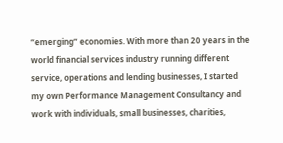“emerging” economies. With more than 20 years in the world financial services industry running different service, operations and lending businesses, I started my own Performance Management Consultancy and work with individuals, small businesses, charities,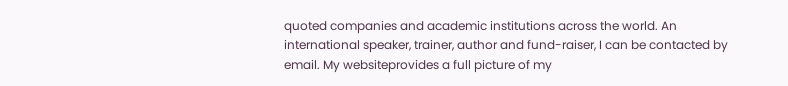quoted companies and academic institutions across the world. An international speaker, trainer, author and fund-raiser, I can be contacted by email. My websiteprovides a full picture of my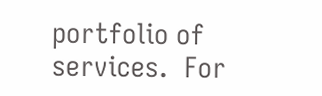portfolio of services.  For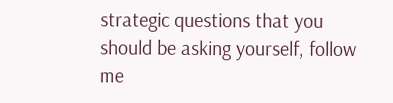strategic questions that you should be asking yourself, follow me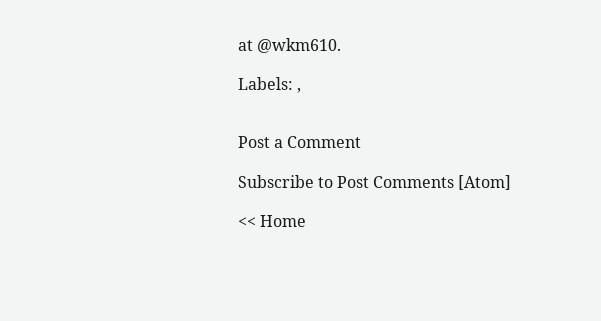at @wkm610.

Labels: ,


Post a Comment

Subscribe to Post Comments [Atom]

<< Home